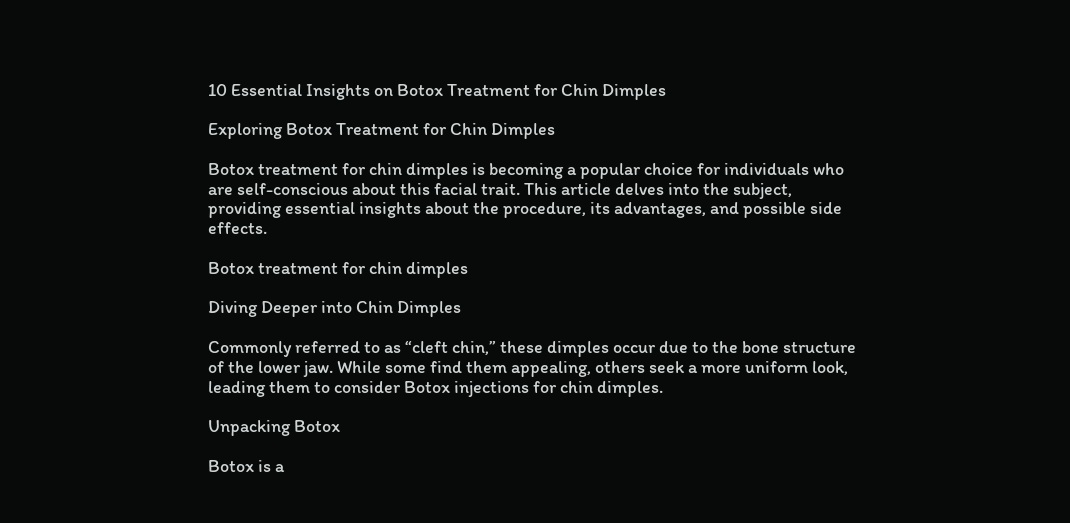10 Essential Insights on Botox Treatment for Chin Dimples

Exploring Botox Treatment for Chin Dimples

Botox treatment for chin dimples is becoming a popular choice for individuals who are self-conscious about this facial trait. This article delves into the subject, providing essential insights about the procedure, its advantages, and possible side effects.

Botox treatment for chin dimples

Diving Deeper into Chin Dimples

Commonly referred to as “cleft chin,” these dimples occur due to the bone structure of the lower jaw. While some find them appealing, others seek a more uniform look, leading them to consider Botox injections for chin dimples.

Unpacking Botox

Botox is a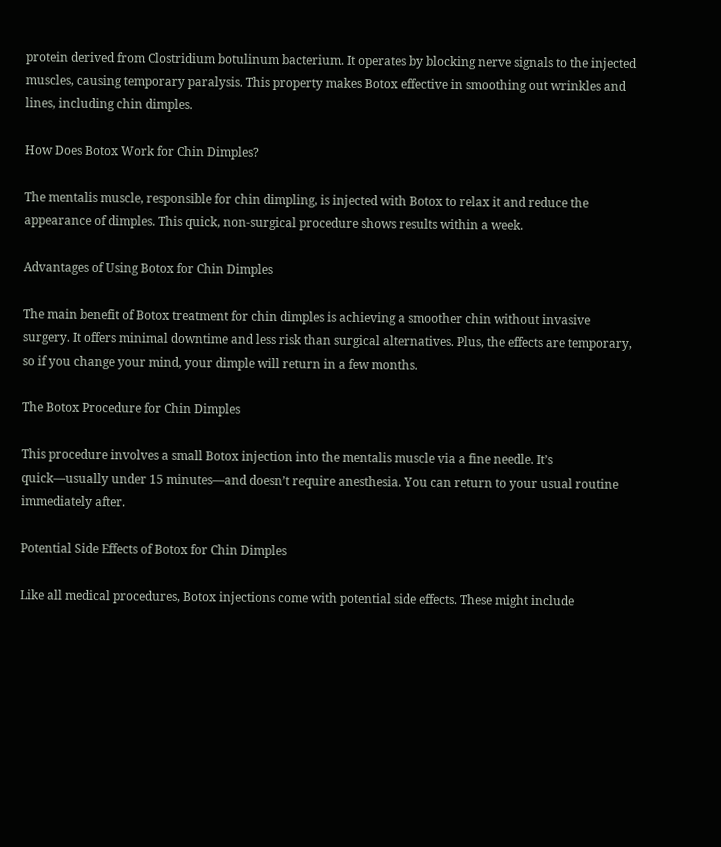protein derived from Clostridium botulinum bacterium. It operates by blocking nerve signals to the injected muscles, causing temporary paralysis. This property makes Botox effective in smoothing out wrinkles and lines, including chin dimples.

How Does Botox Work for Chin Dimples?

The mentalis muscle, responsible for chin dimpling, is injected with Botox to relax it and reduce the appearance of dimples. This quick, non-surgical procedure shows results within a week.

Advantages of Using Botox for Chin Dimples

The main benefit of Botox treatment for chin dimples is achieving a smoother chin without invasive surgery. It offers minimal downtime and less risk than surgical alternatives. Plus, the effects are temporary, so if you change your mind, your dimple will return in a few months.

The Botox Procedure for Chin Dimples

This procedure involves a small Botox injection into the mentalis muscle via a fine needle. It’s quick—usually under 15 minutes—and doesn’t require anesthesia. You can return to your usual routine immediately after.

Potential Side Effects of Botox for Chin Dimples

Like all medical procedures, Botox injections come with potential side effects. These might include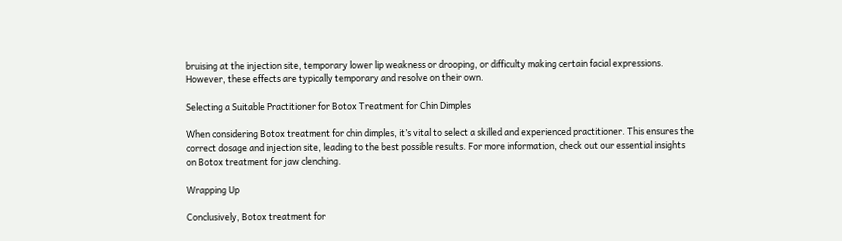bruising at the injection site, temporary lower lip weakness or drooping, or difficulty making certain facial expressions. However, these effects are typically temporary and resolve on their own.

Selecting a Suitable Practitioner for Botox Treatment for Chin Dimples

When considering Botox treatment for chin dimples, it’s vital to select a skilled and experienced practitioner. This ensures the correct dosage and injection site, leading to the best possible results. For more information, check out our essential insights on Botox treatment for jaw clenching.

Wrapping Up

Conclusively, Botox treatment for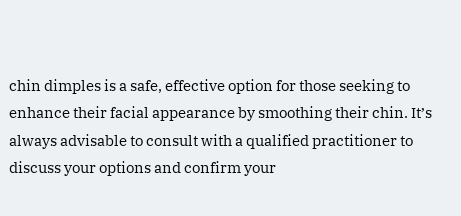chin dimples is a safe, effective option for those seeking to enhance their facial appearance by smoothing their chin. It’s always advisable to consult with a qualified practitioner to discuss your options and confirm your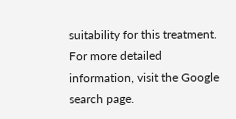suitability for this treatment. For more detailed information, visit the Google search page.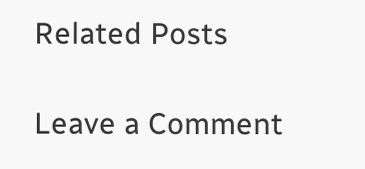Related Posts

Leave a Comment